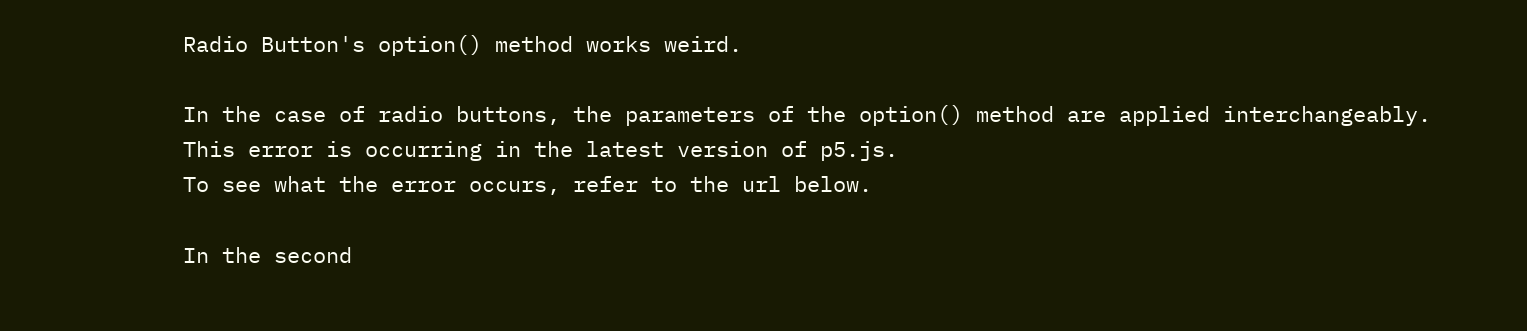Radio Button's option() method works weird.

In the case of radio buttons, the parameters of the option() method are applied interchangeably.
This error is occurring in the latest version of p5.js.
To see what the error occurs, refer to the url below.

In the second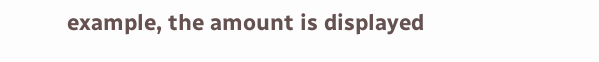example, the amount is displayed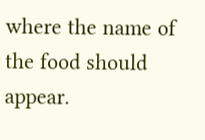where the name of the food should appear.